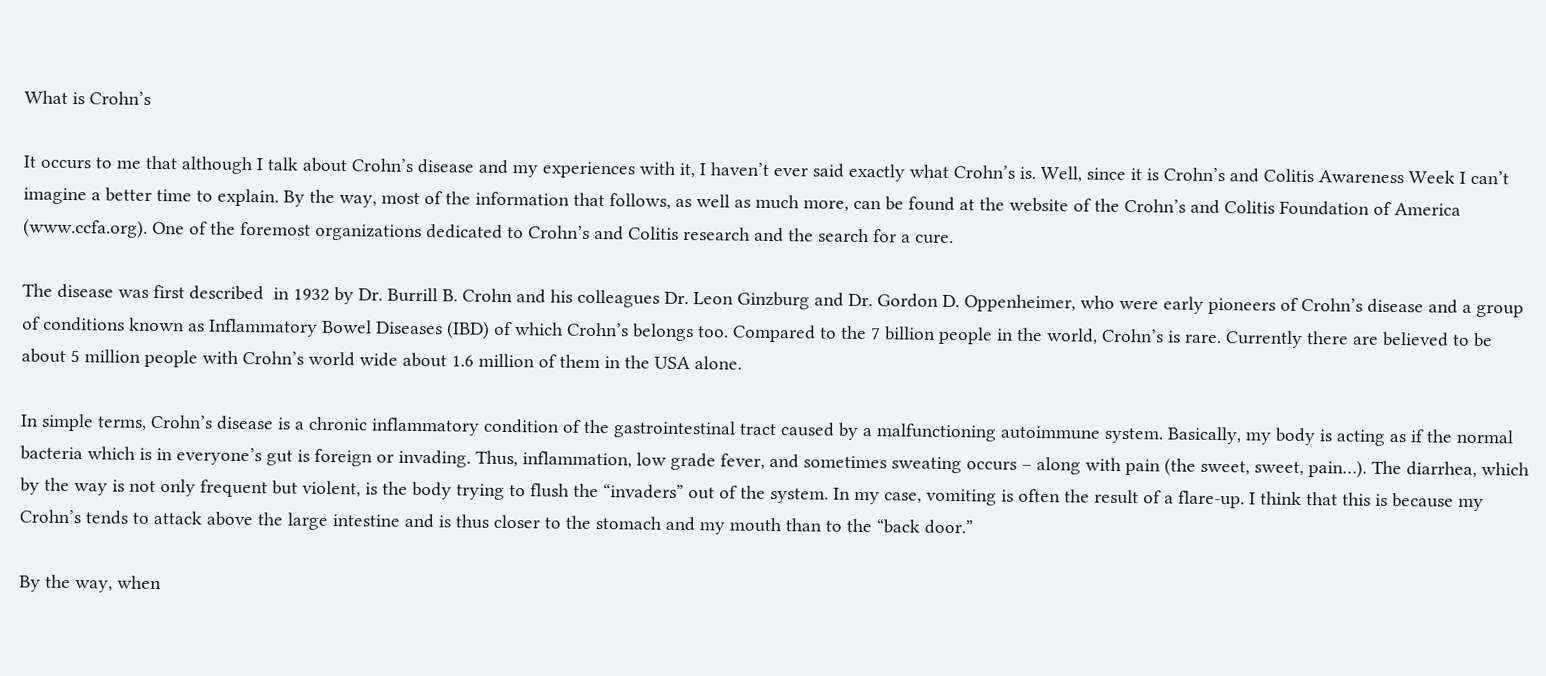What is Crohn’s

It occurs to me that although I talk about Crohn’s disease and my experiences with it, I haven’t ever said exactly what Crohn’s is. Well, since it is Crohn’s and Colitis Awareness Week I can’t imagine a better time to explain. By the way, most of the information that follows, as well as much more, can be found at the website of the Crohn’s and Colitis Foundation of America (www.ccfa.org). One of the foremost organizations dedicated to Crohn’s and Colitis research and the search for a cure.

The disease was first described  in 1932 by Dr. Burrill B. Crohn and his colleagues Dr. Leon Ginzburg and Dr. Gordon D. Oppenheimer, who were early pioneers of Crohn’s disease and a group of conditions known as Inflammatory Bowel Diseases (IBD) of which Crohn’s belongs too. Compared to the 7 billion people in the world, Crohn’s is rare. Currently there are believed to be about 5 million people with Crohn’s world wide about 1.6 million of them in the USA alone.

In simple terms, Crohn’s disease is a chronic inflammatory condition of the gastrointestinal tract caused by a malfunctioning autoimmune system. Basically, my body is acting as if the normal bacteria which is in everyone’s gut is foreign or invading. Thus, inflammation, low grade fever, and sometimes sweating occurs – along with pain (the sweet, sweet, pain…). The diarrhea, which by the way is not only frequent but violent, is the body trying to flush the “invaders” out of the system. In my case, vomiting is often the result of a flare-up. I think that this is because my Crohn’s tends to attack above the large intestine and is thus closer to the stomach and my mouth than to the “back door.”

By the way, when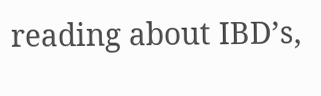reading about IBD’s,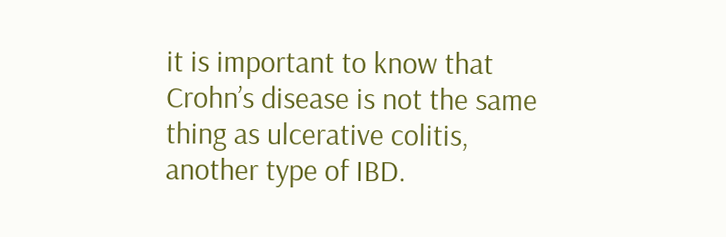it is important to know that Crohn’s disease is not the same thing as ulcerative colitis, another type of IBD.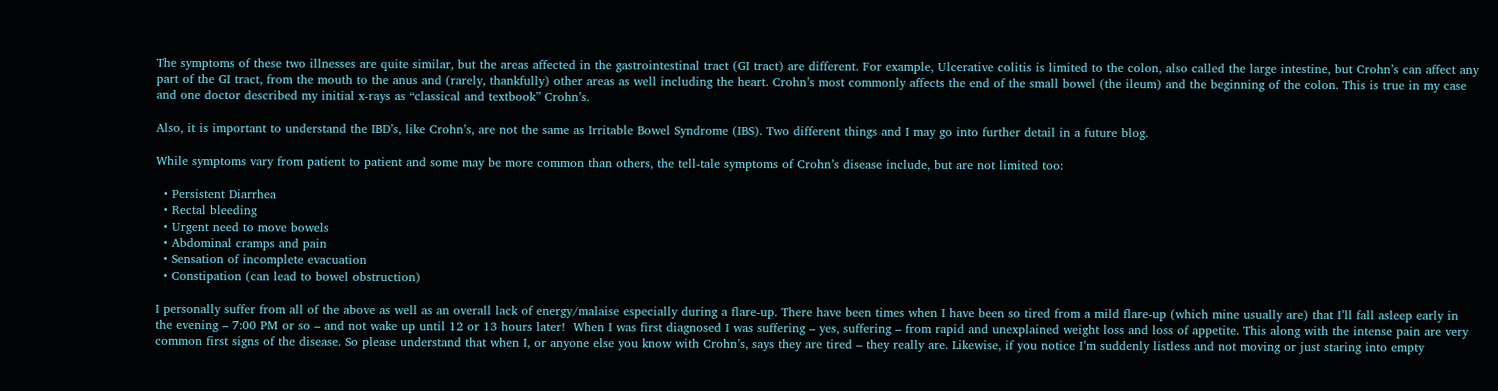The symptoms of these two illnesses are quite similar, but the areas affected in the gastrointestinal tract (GI tract) are different. For example, Ulcerative colitis is limited to the colon, also called the large intestine, but Crohn’s can affect any part of the GI tract, from the mouth to the anus and (rarely, thankfully) other areas as well including the heart. Crohn’s most commonly affects the end of the small bowel (the ileum) and the beginning of the colon. This is true in my case and one doctor described my initial x-rays as “classical and textbook” Crohn’s.

Also, it is important to understand the IBD’s, like Crohn’s, are not the same as Irritable Bowel Syndrome (IBS). Two different things and I may go into further detail in a future blog.

While symptoms vary from patient to patient and some may be more common than others, the tell-tale symptoms of Crohn’s disease include, but are not limited too:

  • Persistent Diarrhea
  • Rectal bleeding
  • Urgent need to move bowels
  • Abdominal cramps and pain
  • Sensation of incomplete evacuation
  • Constipation (can lead to bowel obstruction)

I personally suffer from all of the above as well as an overall lack of energy/malaise especially during a flare-up. There have been times when I have been so tired from a mild flare-up (which mine usually are) that I’ll fall asleep early in the evening – 7:00 PM or so – and not wake up until 12 or 13 hours later!  When I was first diagnosed I was suffering – yes, suffering – from rapid and unexplained weight loss and loss of appetite. This along with the intense pain are very common first signs of the disease. So please understand that when I, or anyone else you know with Crohn’s, says they are tired – they really are. Likewise, if you notice I’m suddenly listless and not moving or just staring into empty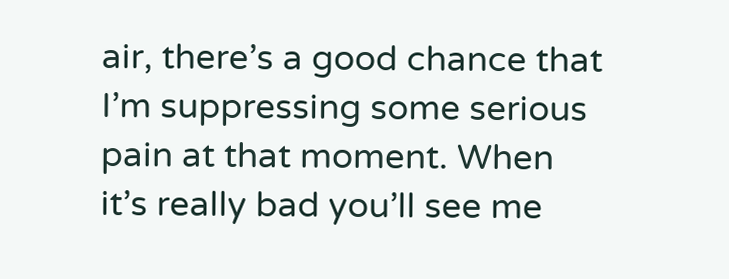air, there’s a good chance that I’m suppressing some serious pain at that moment. When it’s really bad you’ll see me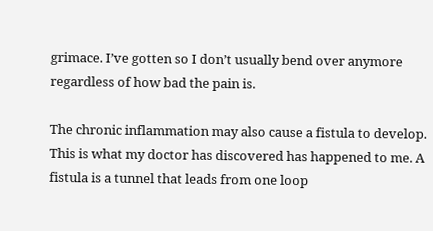grimace. I’ve gotten so I don’t usually bend over anymore regardless of how bad the pain is.

The chronic inflammation may also cause a fistula to develop. This is what my doctor has discovered has happened to me. A fistula is a tunnel that leads from one loop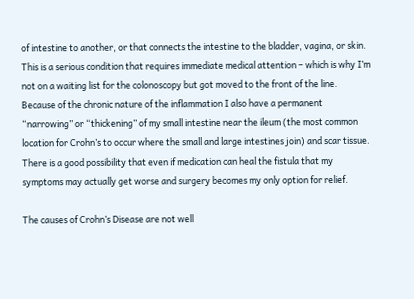of intestine to another, or that connects the intestine to the bladder, vagina, or skin. This is a serious condition that requires immediate medical attention – which is why I’m not on a waiting list for the colonoscopy but got moved to the front of the line. Because of the chronic nature of the inflammation I also have a permanent “narrowing” or “thickening” of my small intestine near the ileum (the most common location for Crohn’s to occur where the small and large intestines join) and scar tissue. There is a good possibility that even if medication can heal the fistula that my symptoms may actually get worse and surgery becomes my only option for relief.

The causes of Crohn’s Disease are not well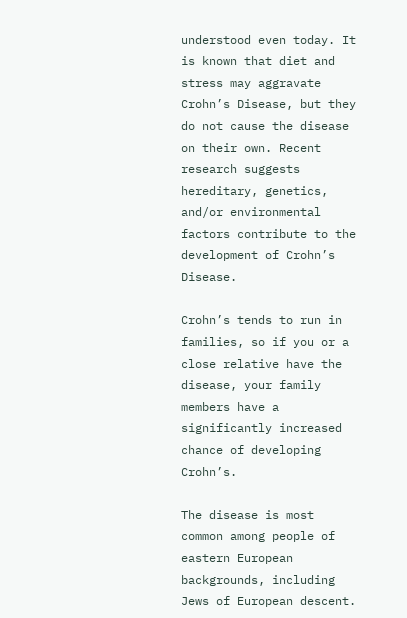understood even today. It is known that diet and stress may aggravate Crohn’s Disease, but they do not cause the disease on their own. Recent research suggests hereditary, genetics, and/or environmental factors contribute to the development of Crohn’s Disease.

Crohn’s tends to run in families, so if you or a close relative have the disease, your family members have a significantly increased chance of developing Crohn’s.

The disease is most common among people of eastern European backgrounds, including Jews of European descent.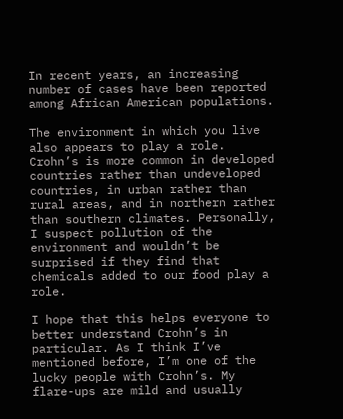In recent years, an increasing number of cases have been reported among African American populations.

The environment in which you live also appears to play a role. Crohn’s is more common in developed countries rather than undeveloped countries, in urban rather than rural areas, and in northern rather than southern climates. Personally, I suspect pollution of the environment and wouldn’t be surprised if they find that chemicals added to our food play a role.

I hope that this helps everyone to better understand Crohn’s in particular. As I think I’ve mentioned before, I’m one of the lucky people with Crohn’s. My flare-ups are mild and usually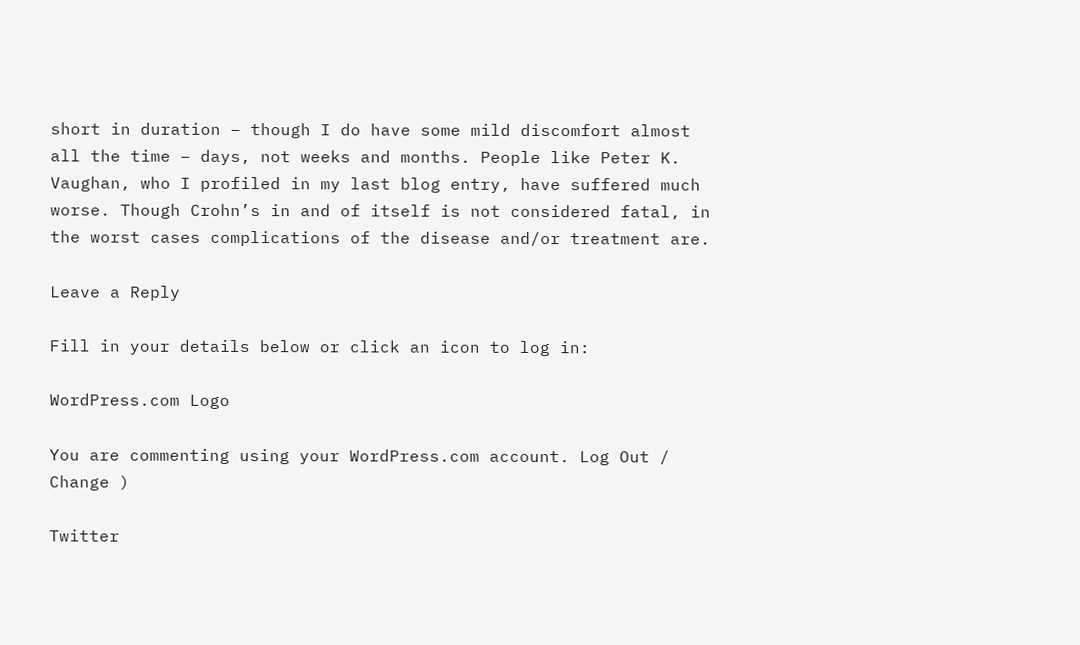short in duration – though I do have some mild discomfort almost all the time – days, not weeks and months. People like Peter K. Vaughan, who I profiled in my last blog entry, have suffered much worse. Though Crohn’s in and of itself is not considered fatal, in the worst cases complications of the disease and/or treatment are.

Leave a Reply

Fill in your details below or click an icon to log in:

WordPress.com Logo

You are commenting using your WordPress.com account. Log Out /  Change )

Twitter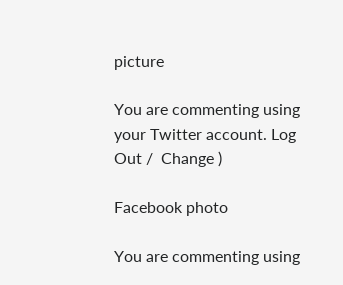picture

You are commenting using your Twitter account. Log Out /  Change )

Facebook photo

You are commenting using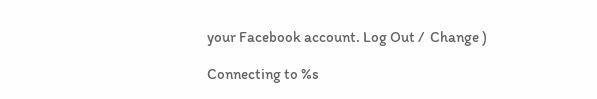your Facebook account. Log Out /  Change )

Connecting to %s